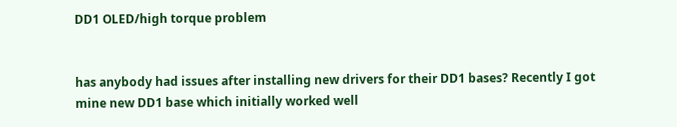DD1 OLED/high torque problem


has anybody had issues after installing new drivers for their DD1 bases? Recently I got mine new DD1 base which initially worked well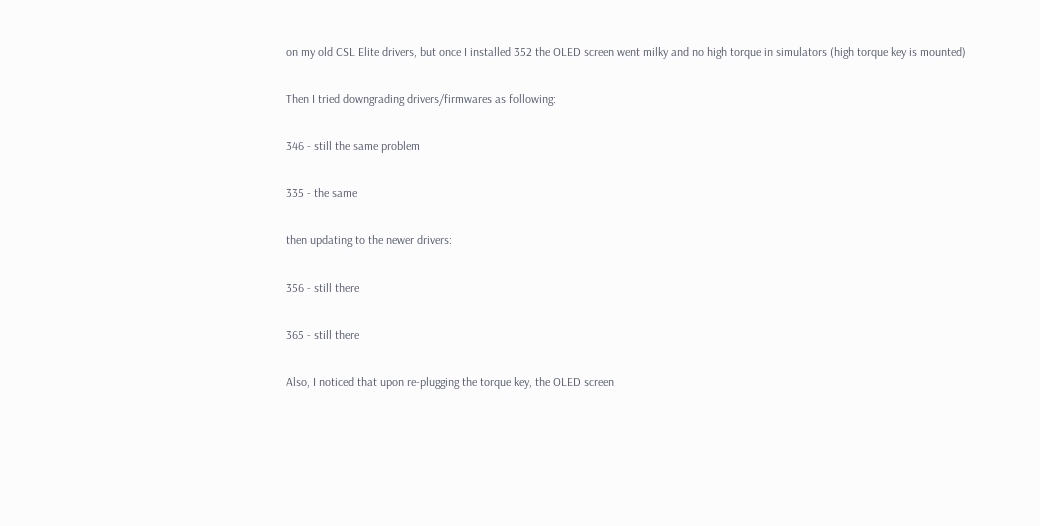on my old CSL Elite drivers, but once I installed 352 the OLED screen went milky and no high torque in simulators (high torque key is mounted)

Then I tried downgrading drivers/firmwares as following:

346 - still the same problem

335 - the same

then updating to the newer drivers:

356 - still there

365 - still there

Also, I noticed that upon re-plugging the torque key, the OLED screen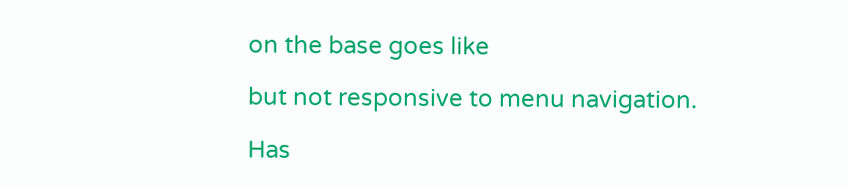on the base goes like

but not responsive to menu navigation.

Has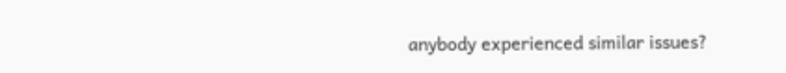anybody experienced similar issues?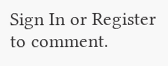Sign In or Register to comment.